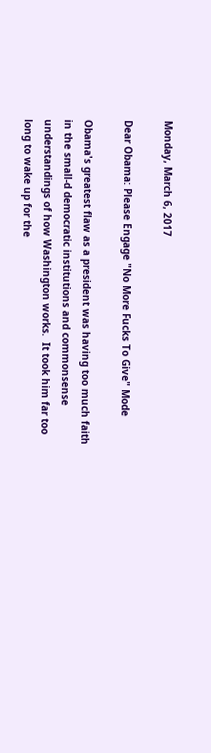Monday, March 6, 2017

Dear Obama: Please Engage "No More Fucks To Give" Mode

Obama's greatest flaw as a president was having too much faith in the small-d democratic institutions and commonsense understandings of how Washington works.  It took him far too long to wake up for the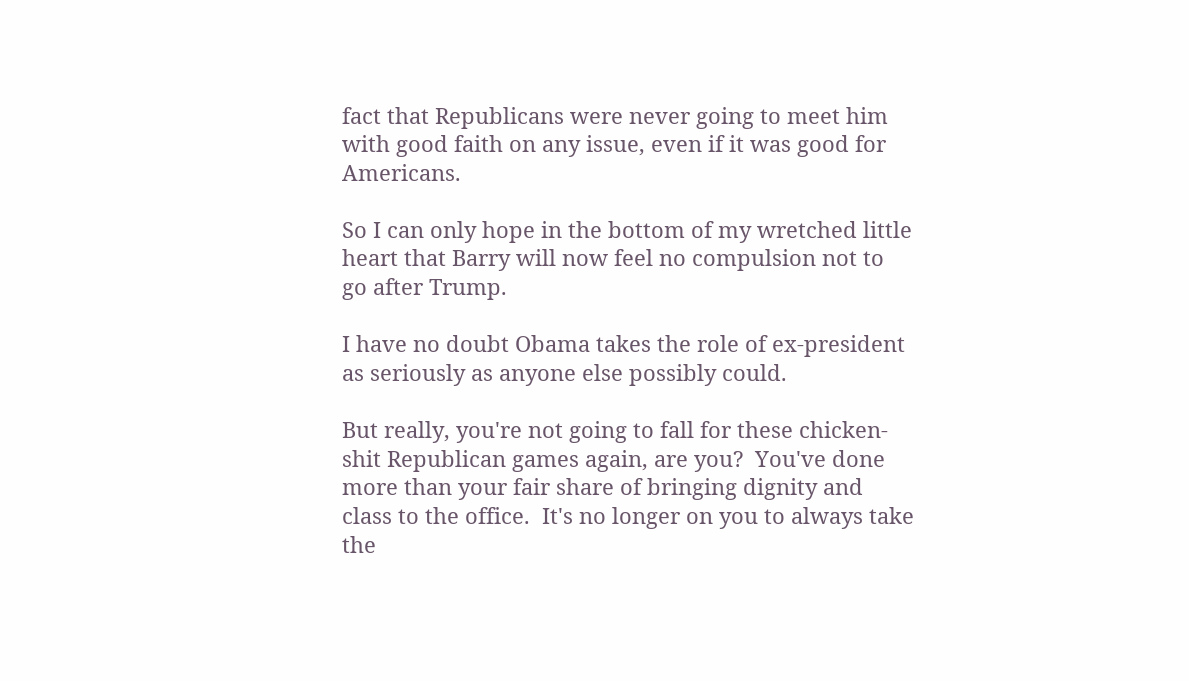fact that Republicans were never going to meet him with good faith on any issue, even if it was good for Americans.

So I can only hope in the bottom of my wretched little heart that Barry will now feel no compulsion not to go after Trump.

I have no doubt Obama takes the role of ex-president as seriously as anyone else possibly could.

But really, you're not going to fall for these chicken-shit Republican games again, are you?  You've done more than your fair share of bringing dignity and class to the office.  It's no longer on you to always take the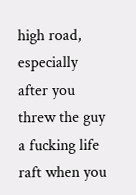high road, especially after you threw the guy a fucking life raft when you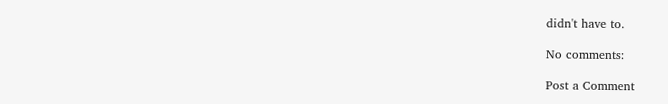didn't have to.

No comments:

Post a Comment